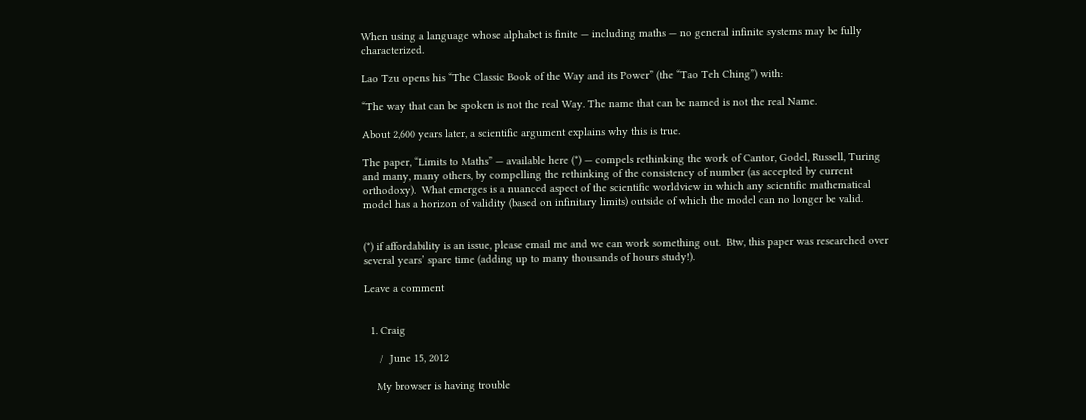When using a language whose alphabet is finite — including maths — no general infinite systems may be fully characterized.

Lao Tzu opens his “The Classic Book of the Way and its Power” (the “Tao Teh Ching”) with:

“The way that can be spoken is not the real Way. The name that can be named is not the real Name.

About 2,600 years later, a scientific argument explains why this is true.

The paper, “Limits to Maths” — available here (*) — compels rethinking the work of Cantor, Godel, Russell, Turing and many, many others, by compelling the rethinking of the consistency of number (as accepted by current orthodoxy).  What emerges is a nuanced aspect of the scientific worldview in which any scientific mathematical model has a horizon of validity (based on infinitary limits) outside of which the model can no longer be valid.


(*) if affordability is an issue, please email me and we can work something out.  Btw, this paper was researched over several years’ spare time (adding up to many thousands of hours study!).

Leave a comment


  1. Craig

     /  June 15, 2012

    My browser is having trouble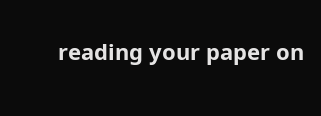reading your paper on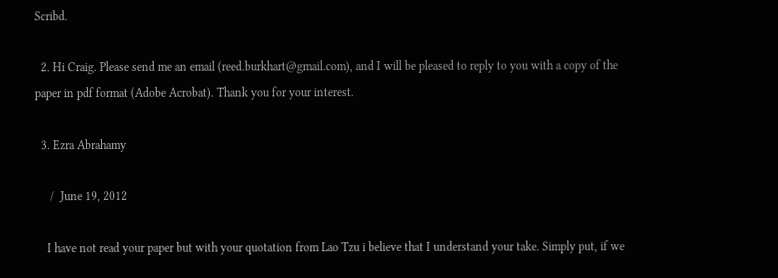Scribd.

  2. Hi Craig. Please send me an email (reed.burkhart@gmail.com), and I will be pleased to reply to you with a copy of the paper in pdf format (Adobe Acrobat). Thank you for your interest.

  3. Ezra Abrahamy

     /  June 19, 2012

    I have not read your paper but with your quotation from Lao Tzu i believe that I understand your take. Simply put, if we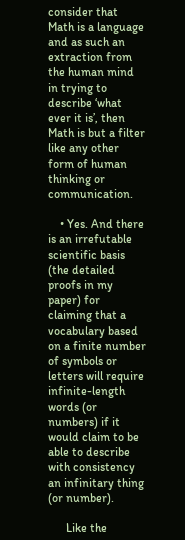consider that Math is a language and as such an extraction from the human mind in trying to describe ‘what ever it is’, then Math is but a filter like any other form of human thinking or communication.

    • Yes. And there is an irrefutable scientific basis (the detailed proofs in my paper) for claiming that a vocabulary based on a finite number of symbols or letters will require infinite-length words (or numbers) if it would claim to be able to describe with consistency an infinitary thing (or number).

      Like the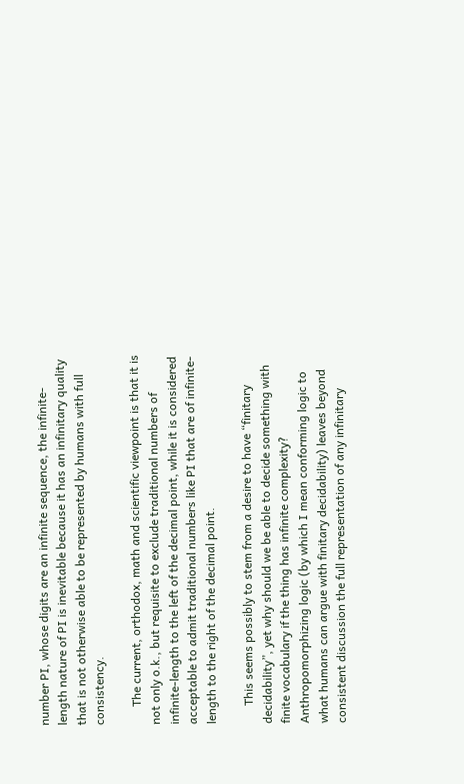number PI, whose digits are an infinite sequence, the infinite-length nature of PI is inevitable because it has an infinitary quality that is not otherwise able to be represented by humans with full consistency.

      The current, orthodox, math and scientific viewpoint is that it is not only o.k., but requisite to exclude traditional numbers of infinite-length to the left of the decimal point, while it is considered acceptable to admit traditional numbers like PI that are of infinite-length to the right of the decimal point.

      This seems possibly to stem from a desire to have “finitary decidability”, yet why should we be able to decide something with finite vocabulary if the thing has infinite complexity? Anthropomorphizing logic (by which I mean conforming logic to what humans can argue with finitary decidability) leaves beyond consistent discussion the full representation of any infinitary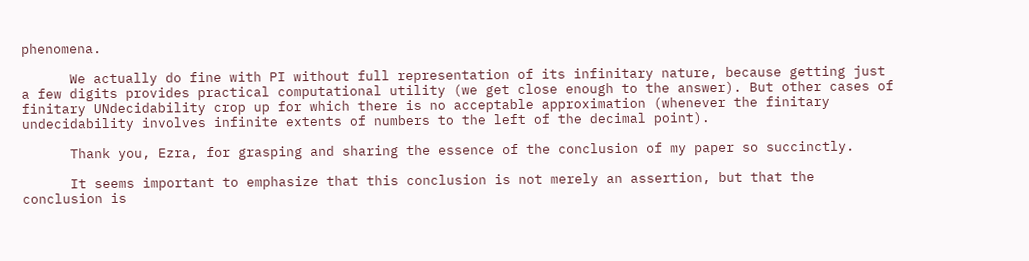phenomena.

      We actually do fine with PI without full representation of its infinitary nature, because getting just a few digits provides practical computational utility (we get close enough to the answer). But other cases of finitary UNdecidability crop up for which there is no acceptable approximation (whenever the finitary undecidability involves infinite extents of numbers to the left of the decimal point).

      Thank you, Ezra, for grasping and sharing the essence of the conclusion of my paper so succinctly.

      It seems important to emphasize that this conclusion is not merely an assertion, but that the conclusion is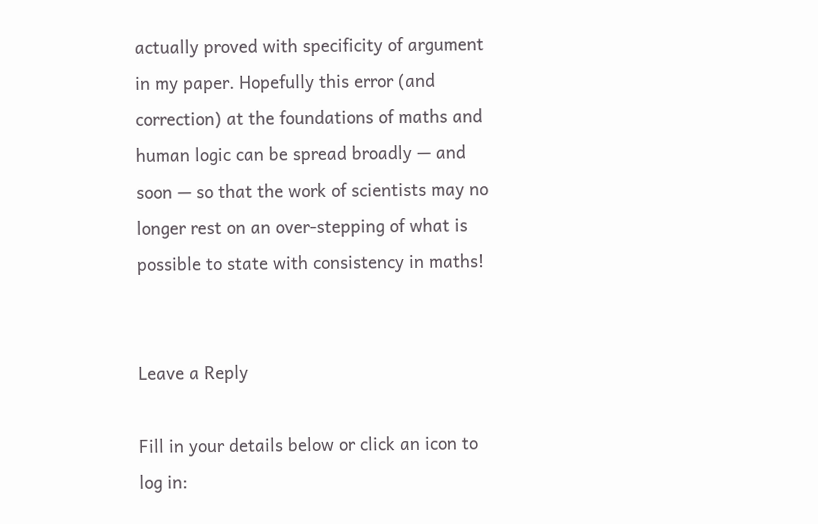actually proved with specificity of argument in my paper. Hopefully this error (and correction) at the foundations of maths and human logic can be spread broadly — and soon — so that the work of scientists may no longer rest on an over-stepping of what is possible to state with consistency in maths!


Leave a Reply

Fill in your details below or click an icon to log in: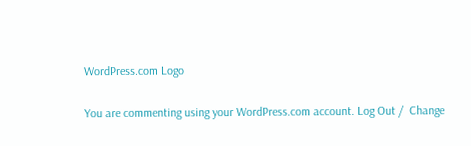WordPress.com Logo

You are commenting using your WordPress.com account. Log Out /  Change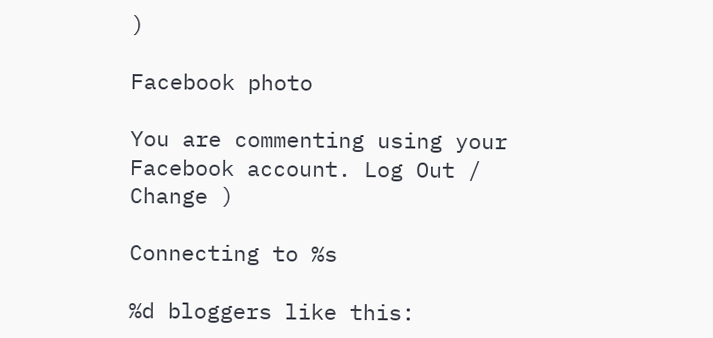)

Facebook photo

You are commenting using your Facebook account. Log Out /  Change )

Connecting to %s

%d bloggers like this: